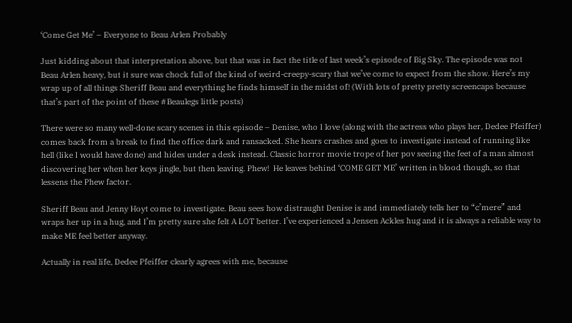‘Come Get Me’ – Everyone to Beau Arlen Probably

Just kidding about that interpretation above, but that was in fact the title of last week’s episode of Big Sky. The episode was not Beau Arlen heavy, but it sure was chock full of the kind of weird-creepy-scary that we’ve come to expect from the show. Here’s my wrap up of all things Sheriff Beau and everything he finds himself in the midst of! (With lots of pretty pretty screencaps because that’s part of the point of these #Beaulegs little posts)

There were so many well-done scary scenes in this episode – Denise, who I love (along with the actress who plays her, Dedee Pfeiffer) comes back from a break to find the office dark and ransacked. She hears crashes and goes to investigate instead of running like hell (like I would have done) and hides under a desk instead. Classic horror movie trope of her pov seeing the feet of a man almost discovering her when her keys jingle, but then leaving. Phew!  He leaves behind ‘COME GET ME’ written in blood though, so that lessens the Phew factor.

Sheriff Beau and Jenny Hoyt come to investigate. Beau sees how distraught Denise is and immediately tells her to “c’mere” and wraps her up in a hug, and I’m pretty sure she felt A LOT better. I’ve experienced a Jensen Ackles hug and it is always a reliable way to make ME feel better anyway.

Actually in real life, Dedee Pfeiffer clearly agrees with me, because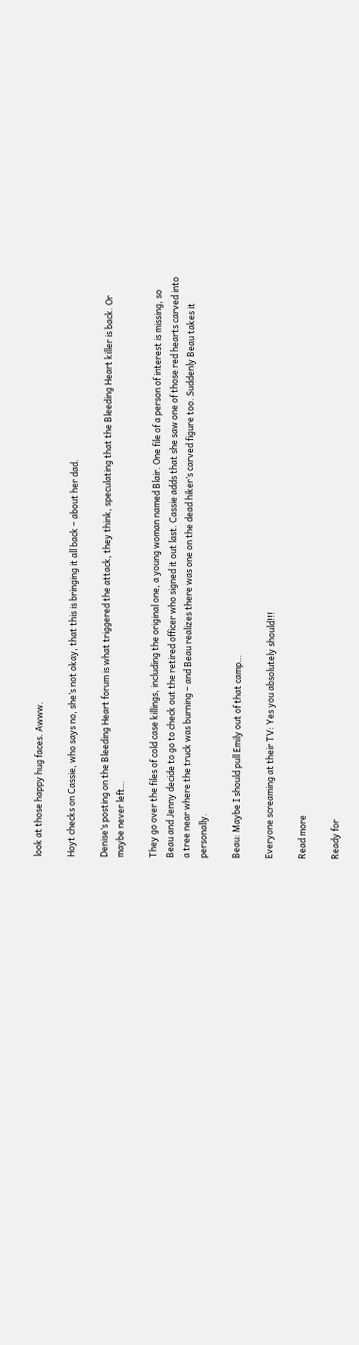look at those happy hug faces. Awww.

Hoyt checks on Cassie, who says no, she’s not okay, that this is bringing it all back – about her dad.

Denise’s posting on the Bleeding Heart forum is what triggered the attack, they think, speculating that the Bleeding Heart killer is back. Or maybe never left…

They go over the files of cold case killings, including the original one, a young woman named Blair. One file of a person of interest is missing, so Beau and Jenny decide to go to check out the retired officer who signed it out last. Cassie adds that she saw one of those red hearts carved into a tree near where the truck was burning – and Beau realizes there was one on the dead hiker’s carved figure too. Suddenly Beau takes it personally.

Beau: Maybe I should pull Emily out of that camp…

Everyone screaming at their TV: Yes you absolutely should!!!

Read more

Ready for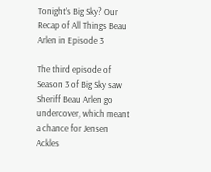Tonight’s Big Sky? Our Recap of All Things Beau Arlen in Episode 3

The third episode of Season 3 of Big Sky saw Sheriff Beau Arlen go undercover, which meant a chance for Jensen Ackles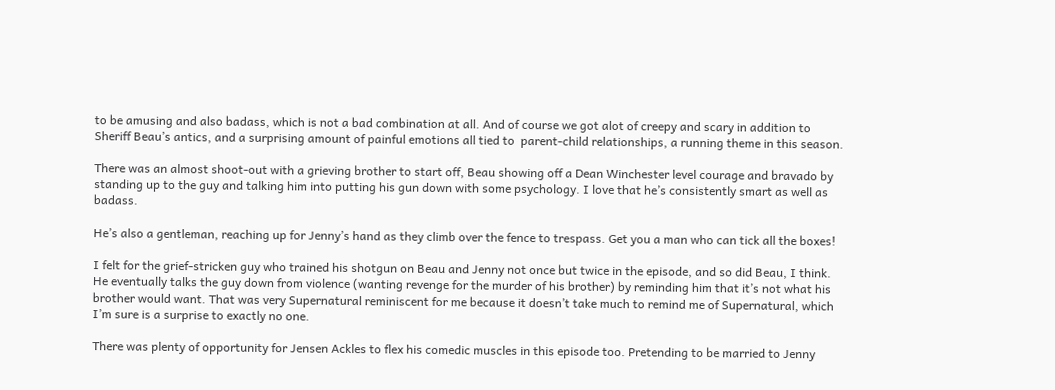to be amusing and also badass, which is not a bad combination at all. And of course we got alot of creepy and scary in addition to Sheriff Beau’s antics, and a surprising amount of painful emotions all tied to  parent-child relationships, a running theme in this season.

There was an almost shoot-out with a grieving brother to start off, Beau showing off a Dean Winchester level courage and bravado by standing up to the guy and talking him into putting his gun down with some psychology. I love that he’s consistently smart as well as badass.

He’s also a gentleman, reaching up for Jenny’s hand as they climb over the fence to trespass. Get you a man who can tick all the boxes!

I felt for the grief-stricken guy who trained his shotgun on Beau and Jenny not once but twice in the episode, and so did Beau, I think. He eventually talks the guy down from violence (wanting revenge for the murder of his brother) by reminding him that it’s not what his brother would want. That was very Supernatural reminiscent for me because it doesn’t take much to remind me of Supernatural, which I’m sure is a surprise to exactly no one.

There was plenty of opportunity for Jensen Ackles to flex his comedic muscles in this episode too. Pretending to be married to Jenny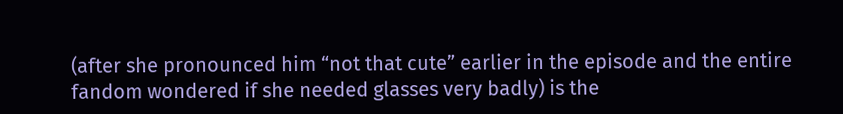(after she pronounced him “not that cute” earlier in the episode and the entire fandom wondered if she needed glasses very badly) is the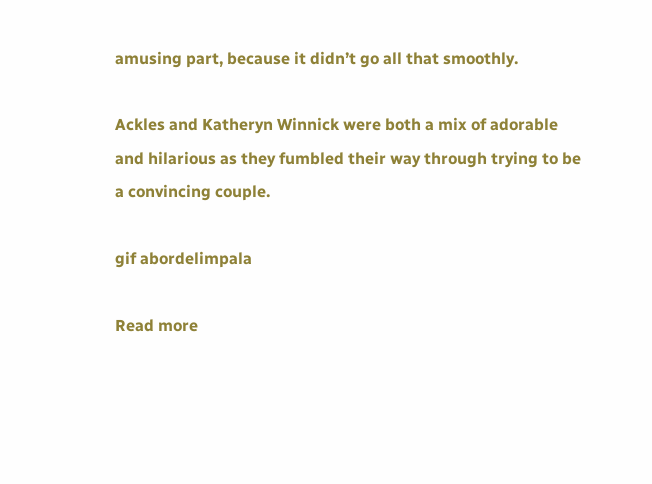amusing part, because it didn’t go all that smoothly.

Ackles and Katheryn Winnick were both a mix of adorable and hilarious as they fumbled their way through trying to be a convincing couple.

gif abordelimpala

Read more